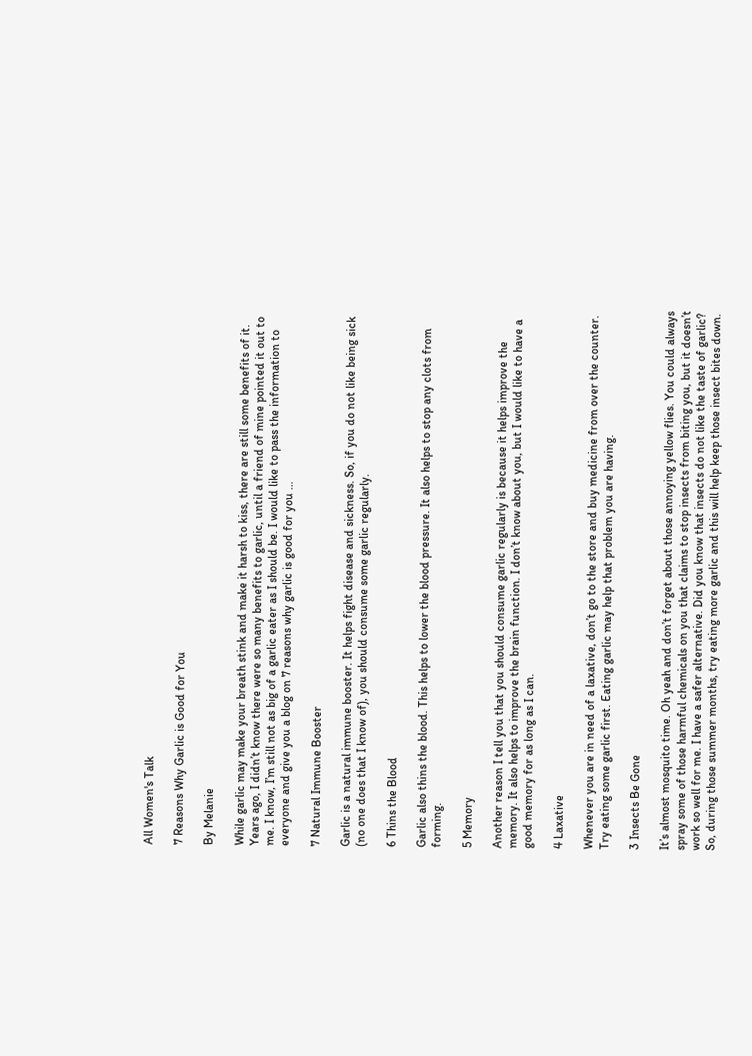All Women's Talk

7 Reasons Why Garlic is Good for You

By Melanie

While garlic may make your breath stink and make it harsh to kiss, there are still some benefits of it. Years ago, I didn’t know there were so many benefits to garlic, until a friend of mine pointed it out to me. I know, I’m still not as big of a garlic eater as I should be. I would like to pass the information to everyone and give you a blog on 7 reasons why garlic is good for you …

7 Natural Immune Booster

Garlic is a natural immune booster. It helps fight disease and sickness. So, if you do not like being sick (no one does that I know of), you should consume some garlic regularly.

6 Thins the Blood

Garlic also thins the blood. This helps to lower the blood pressure. It also helps to stop any clots from forming.

5 Memory

Another reason I tell you that you should consume garlic regularly is because it helps improve the memory. It also helps to improve the brain function. I don’t know about you, but I would like to have a good memory for as long as I can.

4 Laxative

Whenever you are in need of a laxative, don’t go to the store and buy medicine from over the counter. Try eating some garlic first. Eating garlic may help that problem you are having.

3 Insects Be Gone

It’s almost mosquito time. Oh yeah and don’t forget about those annoying yellow flies. You could always spray some of those harmful chemicals on you that claims to stop insects from biting you, but it doesn’t work so well for me. I have a safer alternative. Did you know that insects do not like the taste of garlic? So, during those summer months, try eating more garlic and this will help keep those insect bites down.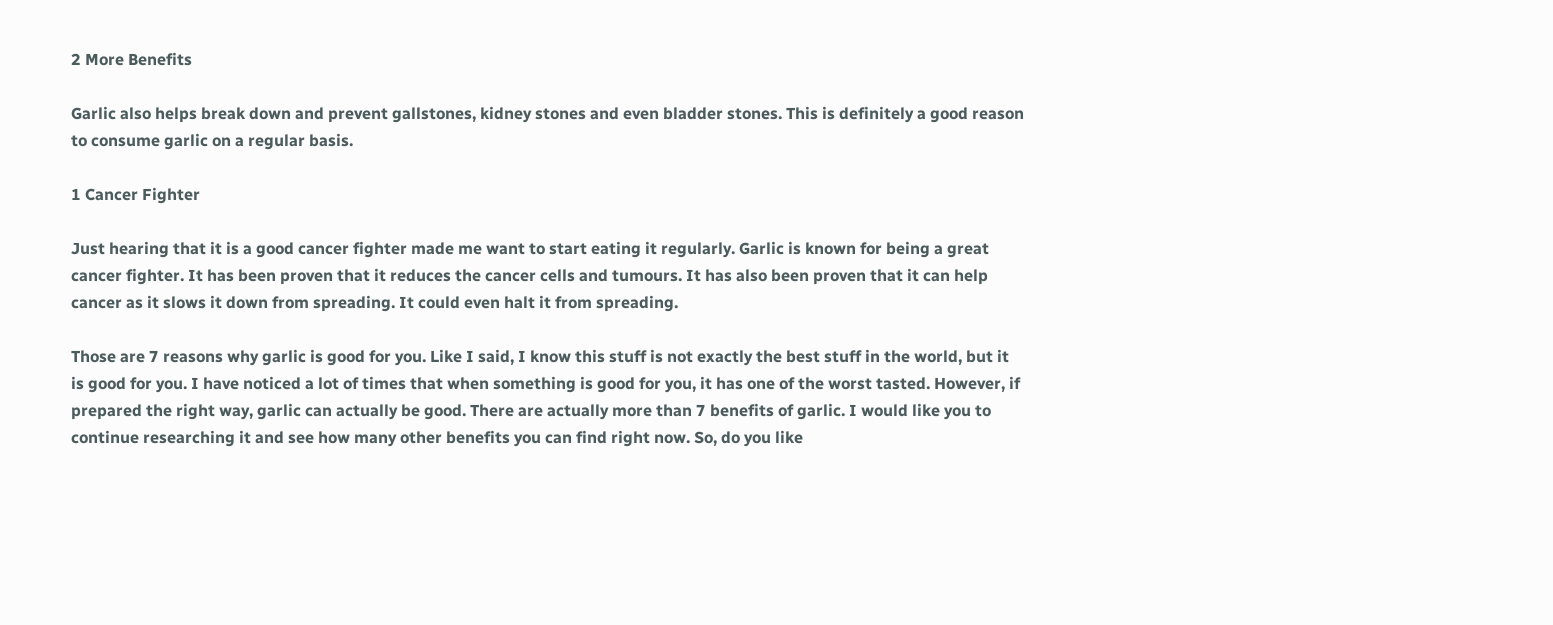2 More Benefits

Garlic also helps break down and prevent gallstones, kidney stones and even bladder stones. This is definitely a good reason to consume garlic on a regular basis.

1 Cancer Fighter

Just hearing that it is a good cancer fighter made me want to start eating it regularly. Garlic is known for being a great cancer fighter. It has been proven that it reduces the cancer cells and tumours. It has also been proven that it can help cancer as it slows it down from spreading. It could even halt it from spreading.

Those are 7 reasons why garlic is good for you. Like I said, I know this stuff is not exactly the best stuff in the world, but it is good for you. I have noticed a lot of times that when something is good for you, it has one of the worst tasted. However, if prepared the right way, garlic can actually be good. There are actually more than 7 benefits of garlic. I would like you to continue researching it and see how many other benefits you can find right now. So, do you like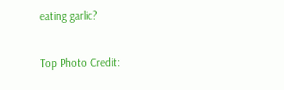eating garlic?

Top Photo Credit: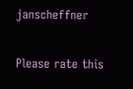janscheffner

Please rate this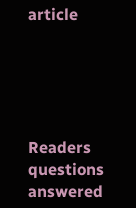article





Readers questions answered